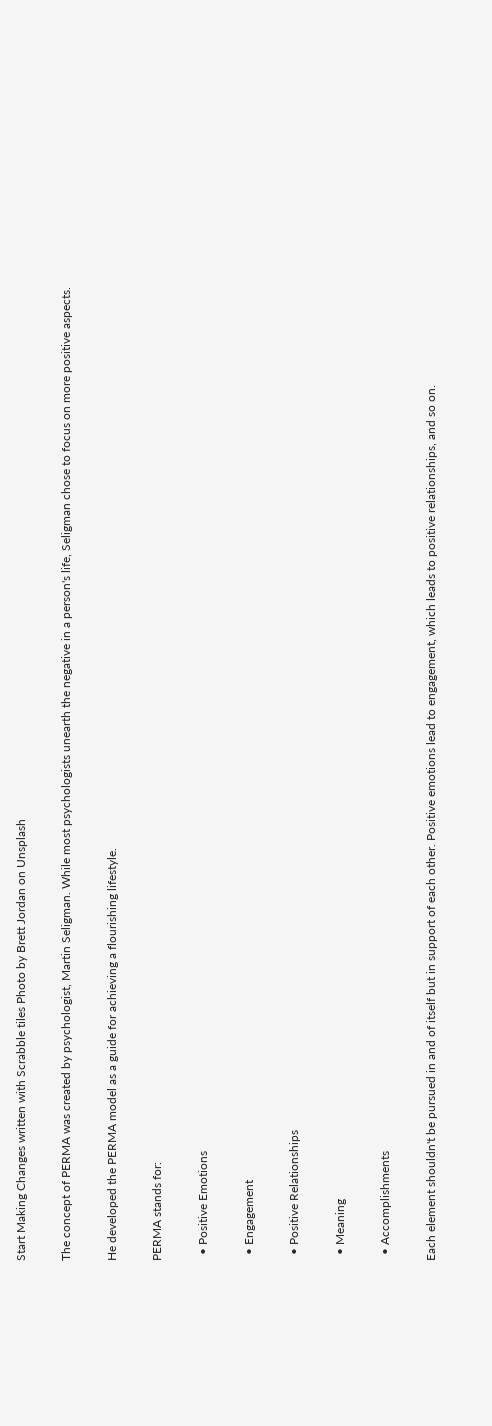Start Making Changes written with Scrabble tiles Photo by Brett Jordan on Unsplash

The concept of PERMA was created by psychologist, Martin Seligman. While most psychologists unearth the negative in a person's life, Seligman chose to focus on more positive aspects.

He developed the PERMA model as a guide for achieving a flourishing lifestyle.

PERMA stands for:

  • Positive Emotions

  • Engagement

  • Positive Relationships

  • Meaning

  • Accomplishments

Each element shouldn't be pursued in and of itself but in support of each other. Positive emotions lead to engagement, which leads to positive relationships, and so on.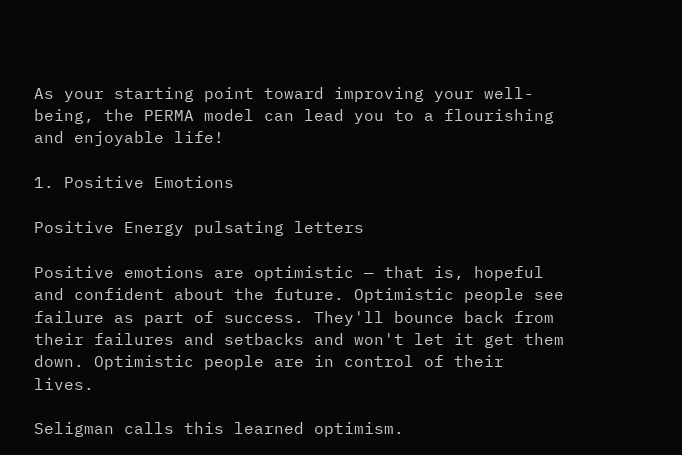As your starting point toward improving your well-being, the PERMA model can lead you to a flourishing and enjoyable life!

1. Positive Emotions

Positive Energy pulsating letters

Positive emotions are optimistic — that is, hopeful and confident about the future. Optimistic people see failure as part of success. They'll bounce back from their failures and setbacks and won't let it get them down. Optimistic people are in control of their lives.

Seligman calls this learned optimism.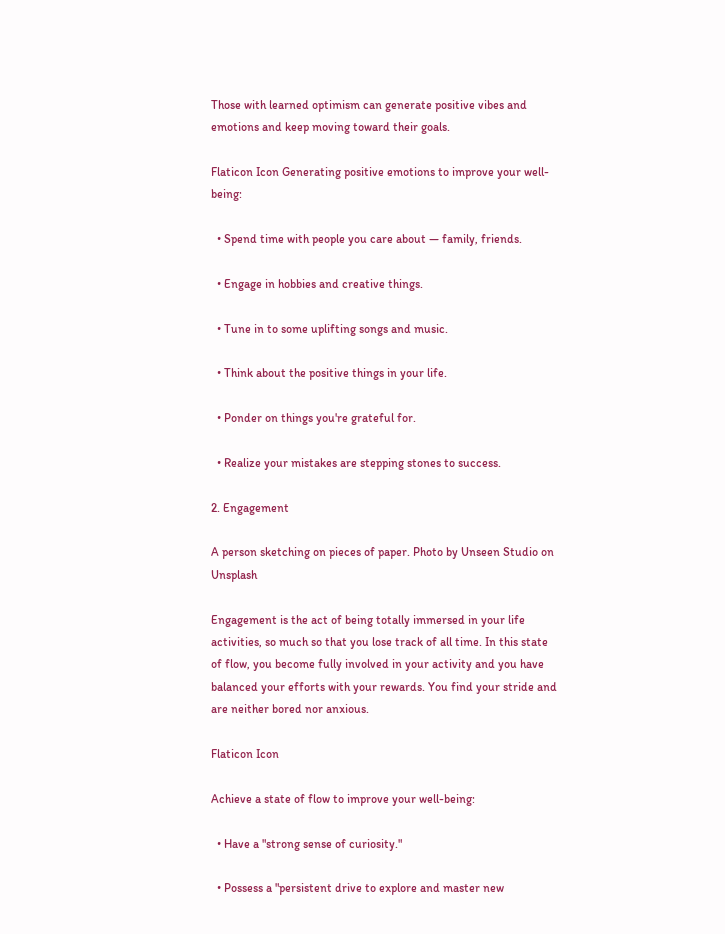Those with learned optimism can generate positive vibes and emotions and keep moving toward their goals.

Flaticon Icon Generating positive emotions to improve your well-being:

  • Spend time with people you care about — family, friends.

  • Engage in hobbies and creative things.

  • Tune in to some uplifting songs and music.

  • Think about the positive things in your life.

  • Ponder on things you're grateful for.

  • Realize your mistakes are stepping stones to success.

2. Engagement

A person sketching on pieces of paper. Photo by Unseen Studio on Unsplash

Engagement is the act of being totally immersed in your life activities, so much so that you lose track of all time. In this state of flow, you become fully involved in your activity and you have balanced your efforts with your rewards. You find your stride and are neither bored nor anxious.

Flaticon Icon

Achieve a state of flow to improve your well-being:

  • Have a "strong sense of curiosity."

  • Possess a "persistent drive to explore and master new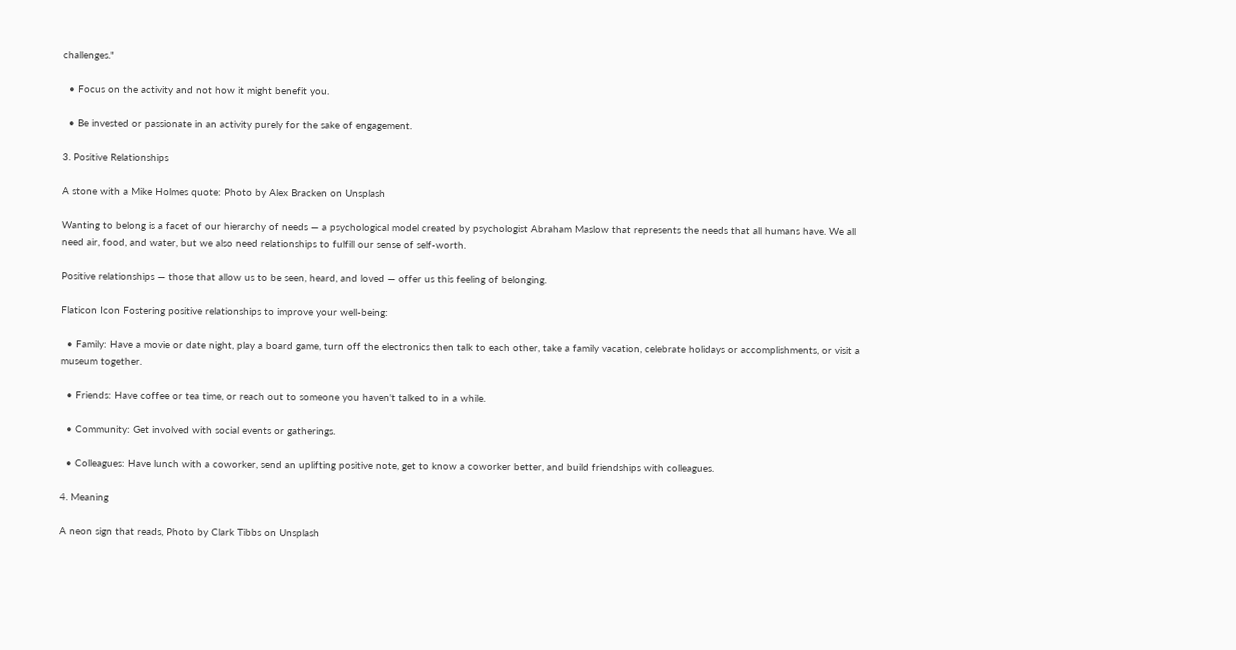challenges."

  • Focus on the activity and not how it might benefit you.

  • Be invested or passionate in an activity purely for the sake of engagement.

3. Positive Relationships

A stone with a Mike Holmes quote: Photo by Alex Bracken on Unsplash

Wanting to belong is a facet of our hierarchy of needs — a psychological model created by psychologist Abraham Maslow that represents the needs that all humans have. We all need air, food, and water, but we also need relationships to fulfill our sense of self-worth.

Positive relationships — those that allow us to be seen, heard, and loved — offer us this feeling of belonging.

Flaticon Icon Fostering positive relationships to improve your well-being:

  • Family: Have a movie or date night, play a board game, turn off the electronics then talk to each other, take a family vacation, celebrate holidays or accomplishments, or visit a museum together.

  • Friends: Have coffee or tea time, or reach out to someone you haven't talked to in a while.

  • Community: Get involved with social events or gatherings.

  • Colleagues: Have lunch with a coworker, send an uplifting positive note, get to know a coworker better, and build friendships with colleagues.

4. Meaning

A neon sign that reads, Photo by Clark Tibbs on Unsplash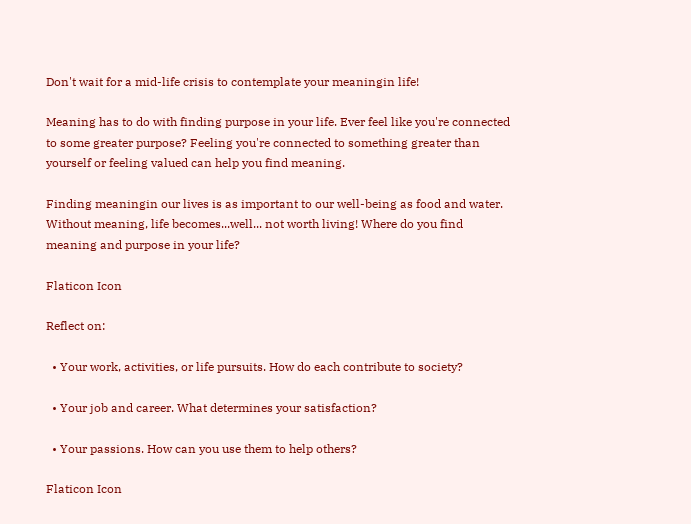Don't wait for a mid-life crisis to contemplate your meaningin life!

Meaning has to do with finding purpose in your life. Ever feel like you're connected to some greater purpose? Feeling you're connected to something greater than yourself or feeling valued can help you find meaning.

Finding meaningin our lives is as important to our well-being as food and water. Without meaning, life becomes...well... not worth living! Where do you find meaning and purpose in your life?

Flaticon Icon

Reflect on:

  • Your work, activities, or life pursuits. How do each contribute to society?

  • Your job and career. What determines your satisfaction?

  • Your passions. How can you use them to help others?

Flaticon Icon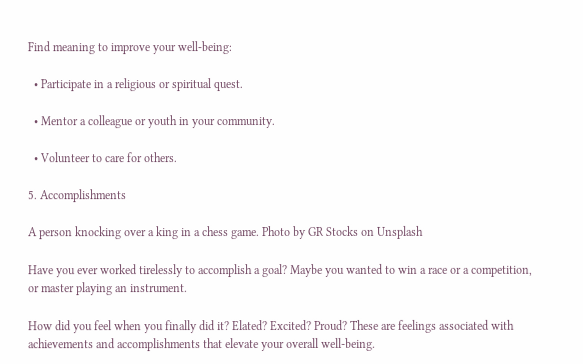Find meaning to improve your well-being:

  • Participate in a religious or spiritual quest.

  • Mentor a colleague or youth in your community.

  • Volunteer to care for others.

5. Accomplishments

A person knocking over a king in a chess game. Photo by GR Stocks on Unsplash

Have you ever worked tirelessly to accomplish a goal? Maybe you wanted to win a race or a competition, or master playing an instrument.

How did you feel when you finally did it? Elated? Excited? Proud? These are feelings associated with achievements and accomplishments that elevate your overall well-being.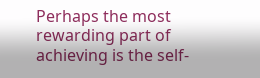Perhaps the most rewarding part of achieving is the self-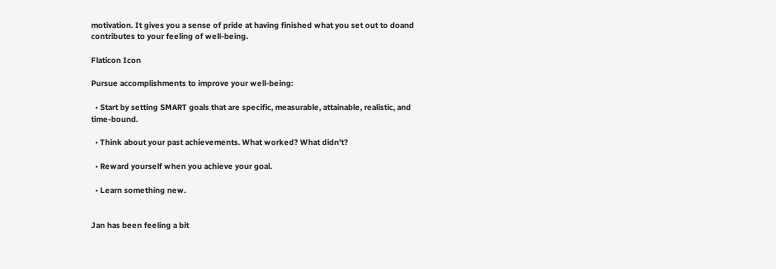motivation. It gives you a sense of pride at having finished what you set out to doand contributes to your feeling of well-being.

Flaticon Icon

Pursue accomplishments to improve your well-being:

  • Start by setting SMART goals that are specific, measurable, attainable, realistic, and time-bound.

  • Think about your past achievements. What worked? What didn't?

  • Reward yourself when you achieve your goal.

  • Learn something new.


Jan has been feeling a bit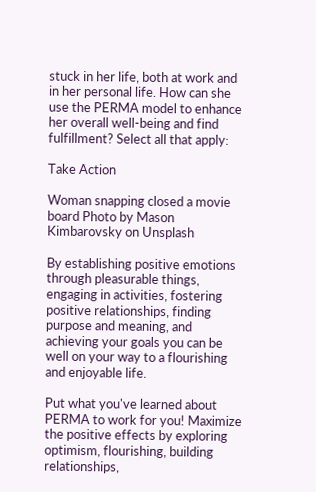stuck in her life, both at work and in her personal life. How can she use the PERMA model to enhance her overall well-being and find fulfillment? Select all that apply:

Take Action

Woman snapping closed a movie board Photo by Mason Kimbarovsky on Unsplash

By establishing positive emotions through pleasurable things, engaging in activities, fostering positive relationships, finding purpose and meaning, and achieving your goals you can be well on your way to a flourishing and enjoyable life.

Put what you've learned about PERMA to work for you! Maximize the positive effects by exploring optimism, flourishing, building relationships,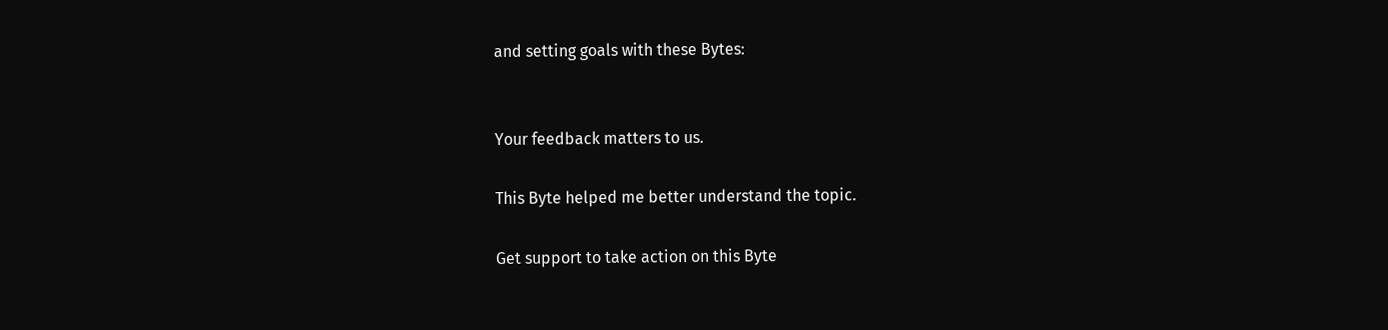and setting goals with these Bytes:


Your feedback matters to us.

This Byte helped me better understand the topic.

Get support to take action on this Byte